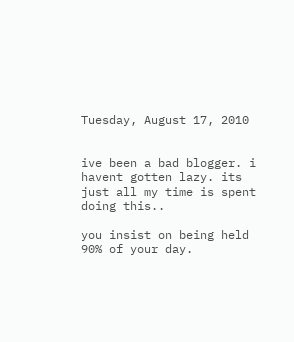Tuesday, August 17, 2010


ive been a bad blogger. i havent gotten lazy. its just all my time is spent doing this..

you insist on being held 90% of your day.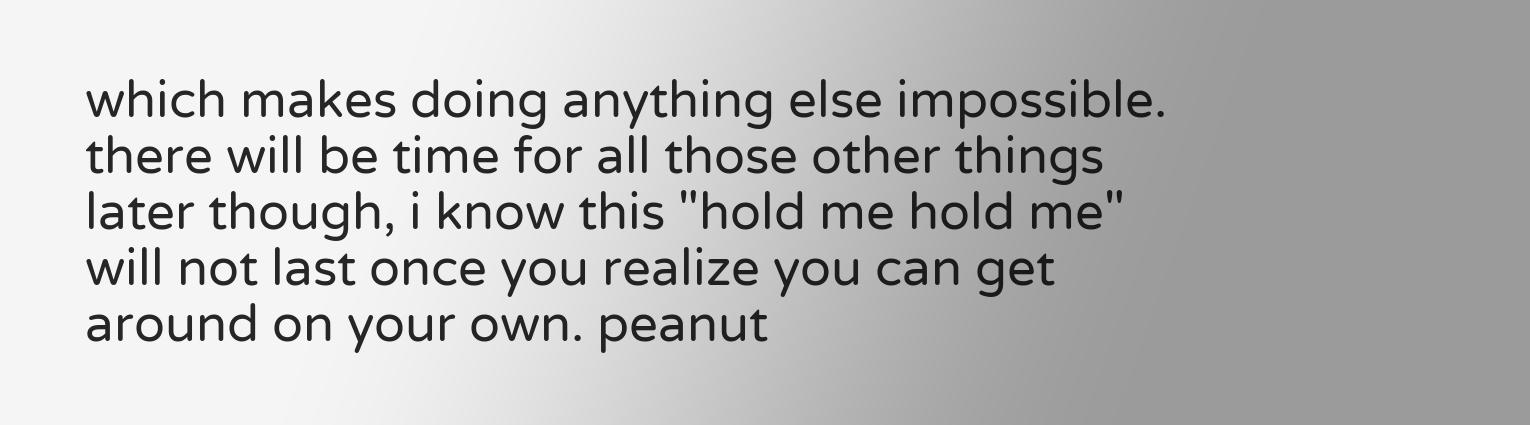which makes doing anything else impossible. there will be time for all those other things later though, i know this "hold me hold me" will not last once you realize you can get around on your own. peanut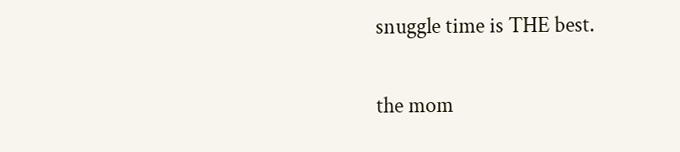snuggle time is THE best.

the mom